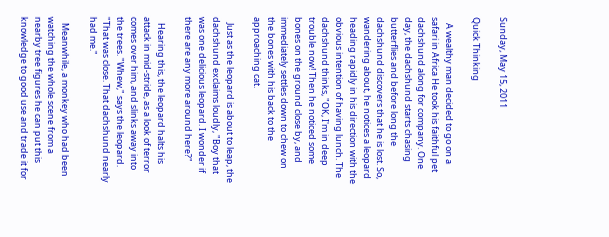Sunday, May 15, 2011

Quick Thinking

   A wealthy man decided to go on a safari in Africa He took his faithful pet dachshund along for company. One day, the dachshund starts chasing butterflies and before long the dachshund discovers that he is lost. So, wandering about, he notices a leopard heading rapidly in his direction with the obvious intention of having lunch. The dachshund thinks, "OK, I'm in deep trouble now! Then he noticed some bones on the ground close by, and immediately settles down to chew on the bones with his back to the approaching cat.

   Just as the leopard is about to leap, the dachshund exclaims loudly, "Boy that was one delicious leopard. I wonder if there are any more around here?"

   Hearing this, the leopard halts his attack in mid-stride, as a look of terror comes over him, and slinks away into the trees. "Whew," says the leopard. "That was close. That dachshund nearly had me."

   Meanwhile, a monkey who had been watching the whole scene from a nearby tree figures he can put this knowledge to good use and trade it for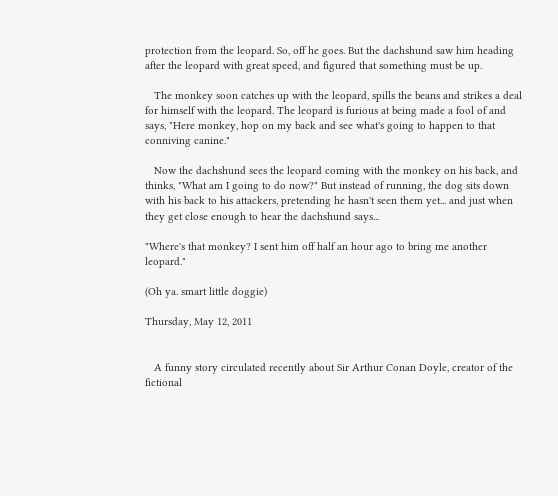protection from the leopard. So, off he goes. But the dachshund saw him heading after the leopard with great speed, and figured that something must be up.

   The monkey soon catches up with the leopard, spills the beans and strikes a deal for himself with the leopard. The leopard is furious at being made a fool of and says, "Here monkey, hop on my back and see what's going to happen to that conniving canine."

   Now the dachshund sees the leopard coming with the monkey on his back, and thinks, "What am I going to do now?" But instead of running, the dog sits down with his back to his attackers, pretending he hasn't seen them yet... and just when they get close enough to hear the dachshund says...

"Where's that monkey? I sent him off half an hour ago to bring me another leopard."

(Oh ya. smart little doggie)

Thursday, May 12, 2011


   A funny story circulated recently about Sir Arthur Conan Doyle, creator of the fictional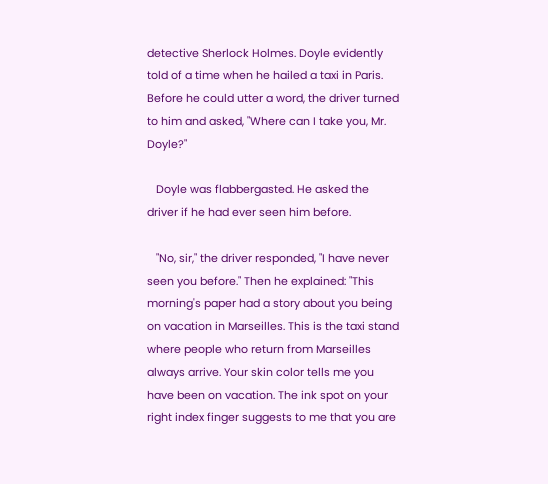detective Sherlock Holmes. Doyle evidently told of a time when he hailed a taxi in Paris. Before he could utter a word, the driver turned to him and asked, "Where can I take you, Mr. Doyle?"

   Doyle was flabbergasted. He asked the driver if he had ever seen him before.

   "No, sir," the driver responded, "I have never seen you before." Then he explained: "This morning's paper had a story about you being on vacation in Marseilles. This is the taxi stand where people who return from Marseilles always arrive. Your skin color tells me you have been on vacation. The ink spot on your right index finger suggests to me that you are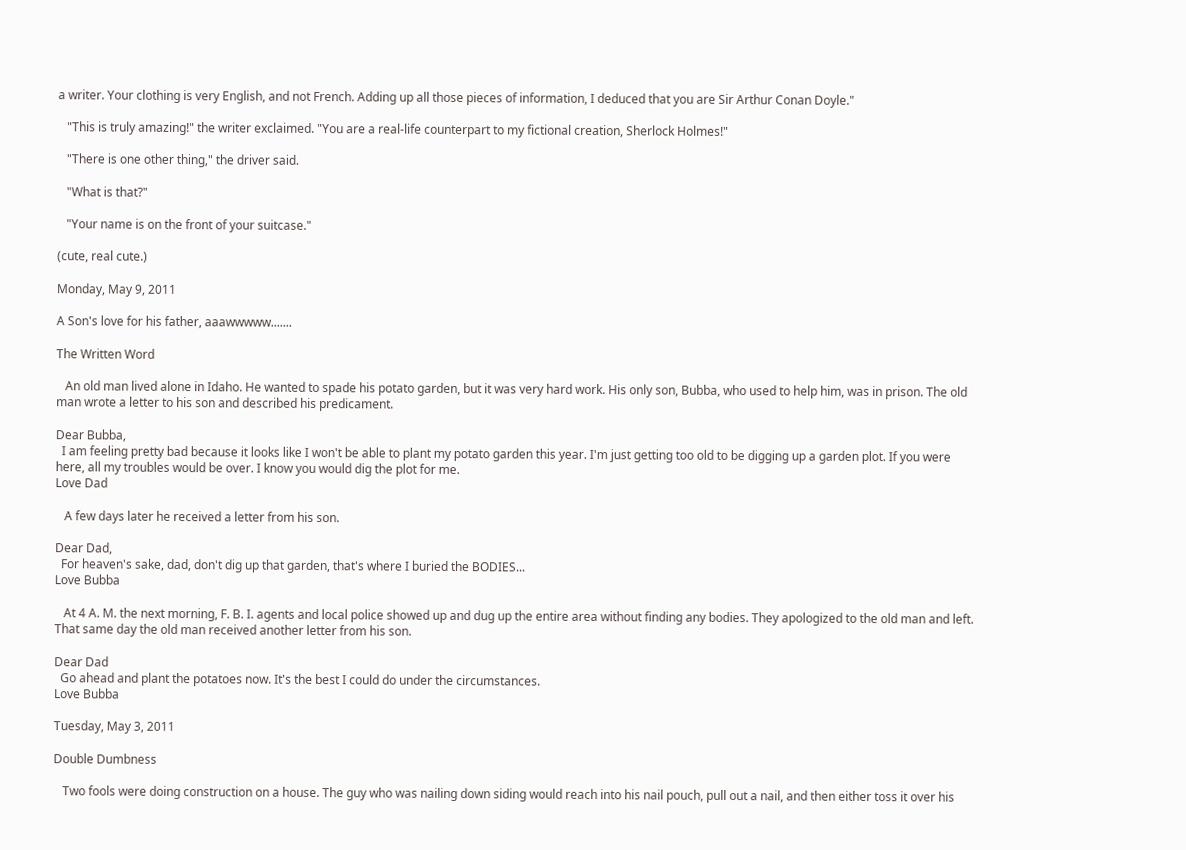a writer. Your clothing is very English, and not French. Adding up all those pieces of information, I deduced that you are Sir Arthur Conan Doyle."

   "This is truly amazing!" the writer exclaimed. "You are a real-life counterpart to my fictional creation, Sherlock Holmes!"

   "There is one other thing," the driver said.

   "What is that?"

   "Your name is on the front of your suitcase."

(cute, real cute.)

Monday, May 9, 2011

A Son's love for his father, aaawwwww.......

The Written Word

   An old man lived alone in Idaho. He wanted to spade his potato garden, but it was very hard work. His only son, Bubba, who used to help him, was in prison. The old man wrote a letter to his son and described his predicament.

Dear Bubba,
  I am feeling pretty bad because it looks like I won't be able to plant my potato garden this year. I'm just getting too old to be digging up a garden plot. If you were here, all my troubles would be over. I know you would dig the plot for me.
Love Dad

   A few days later he received a letter from his son.

Dear Dad,
  For heaven's sake, dad, don't dig up that garden, that's where I buried the BODIES...
Love Bubba

   At 4 A. M. the next morning, F. B. I. agents and local police showed up and dug up the entire area without finding any bodies. They apologized to the old man and left. That same day the old man received another letter from his son.

Dear Dad
  Go ahead and plant the potatoes now. It's the best I could do under the circumstances.
Love Bubba

Tuesday, May 3, 2011

Double Dumbness

   Two fools were doing construction on a house. The guy who was nailing down siding would reach into his nail pouch, pull out a nail, and then either toss it over his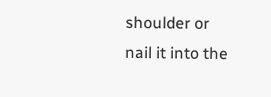shoulder or nail it into the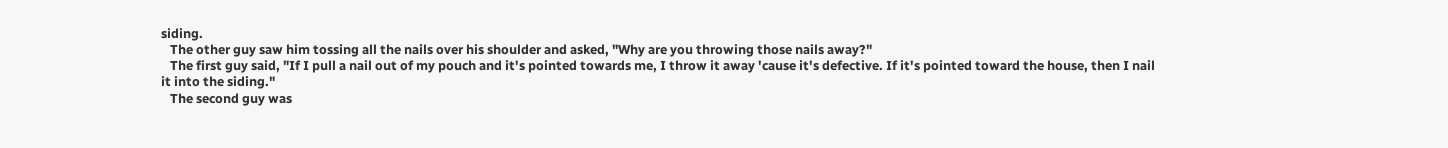siding.
   The other guy saw him tossing all the nails over his shoulder and asked, "Why are you throwing those nails away?"
   The first guy said, "If I pull a nail out of my pouch and it's pointed towards me, I throw it away 'cause it's defective. If it's pointed toward the house, then I nail it into the siding."
   The second guy was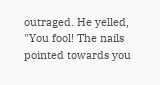outraged. He yelled, "You fool! The nails pointed towards you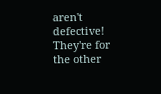aren't defective! They're for the other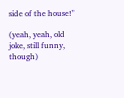side of the house!"

(yeah, yeah, old joke, still funny, though)